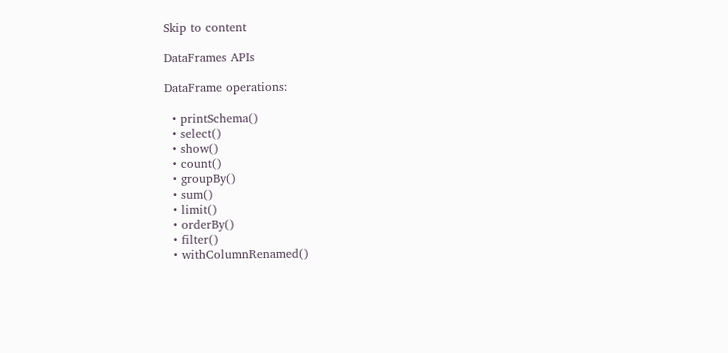Skip to content

DataFrames APIs

DataFrame operations:

  • printSchema()
  • select()
  • show()
  • count()
  • groupBy()
  • sum()
  • limit()
  • orderBy()
  • filter()
  • withColumnRenamed()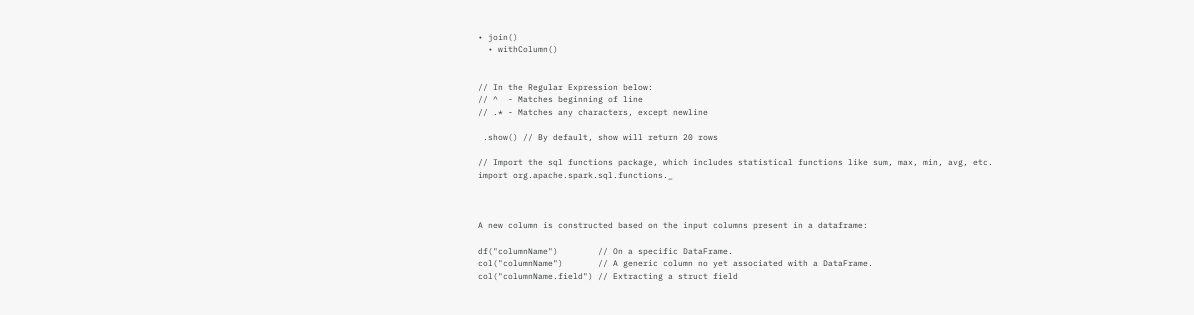• join()
  • withColumn()


// In the Regular Expression below:
// ^  - Matches beginning of line
// .* - Matches any characters, except newline

 .show() // By default, show will return 20 rows

// Import the sql functions package, which includes statistical functions like sum, max, min, avg, etc.
import org.apache.spark.sql.functions._



A new column is constructed based on the input columns present in a dataframe:

df("columnName")        // On a specific DataFrame.
col("columnName")       // A generic column no yet associated with a DataFrame.
col("columnName.field") // Extracting a struct field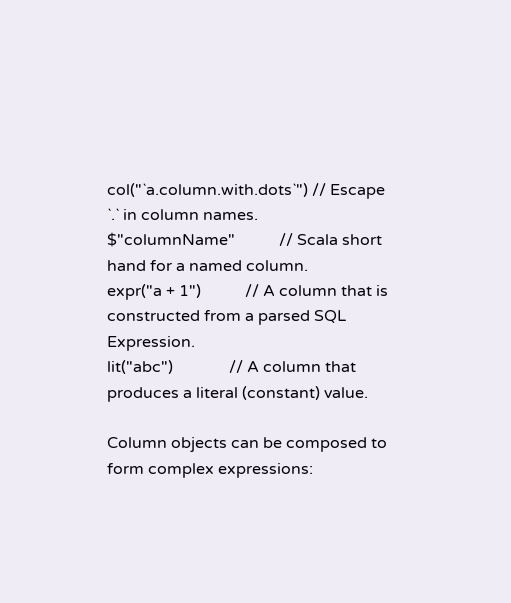col("`a.column.with.dots`") // Escape `.` in column names.
$"columnName"           // Scala short hand for a named column.
expr("a + 1")           // A column that is constructed from a parsed SQL Expression.
lit("abc")              // A column that produces a literal (constant) value.

Column objects can be composed to form complex expressions: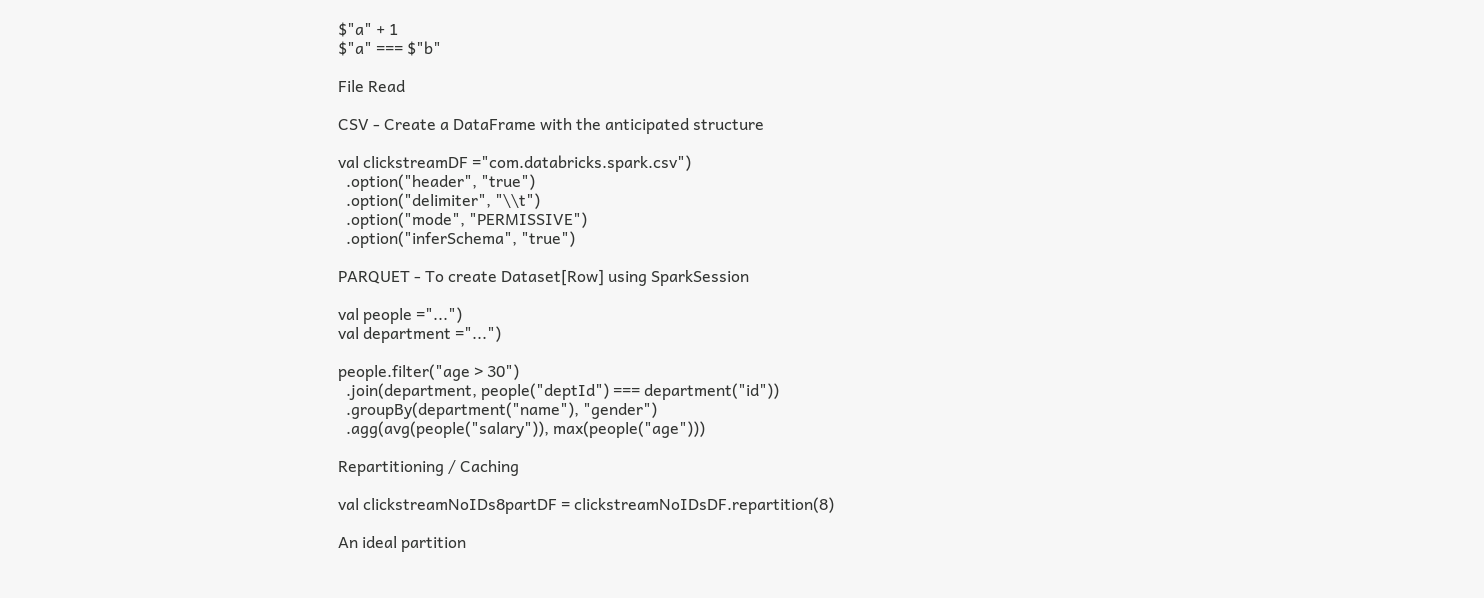$"a" + 1
$"a" === $"b"

File Read

CSV - Create a DataFrame with the anticipated structure

val clickstreamDF ="com.databricks.spark.csv")
  .option("header", "true")
  .option("delimiter", "\\t")
  .option("mode", "PERMISSIVE")
  .option("inferSchema", "true")

PARQUET - To create Dataset[Row] using SparkSession

val people ="...")
val department ="...")

people.filter("age > 30")
  .join(department, people("deptId") === department("id"))
  .groupBy(department("name"), "gender")
  .agg(avg(people("salary")), max(people("age")))

Repartitioning / Caching

val clickstreamNoIDs8partDF = clickstreamNoIDsDF.repartition(8)

An ideal partition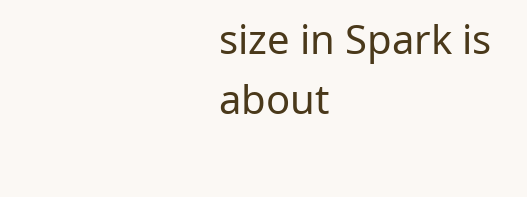size in Spark is about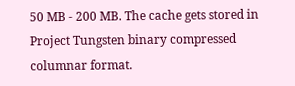50 MB - 200 MB. The cache gets stored in Project Tungsten binary compressed columnar format.